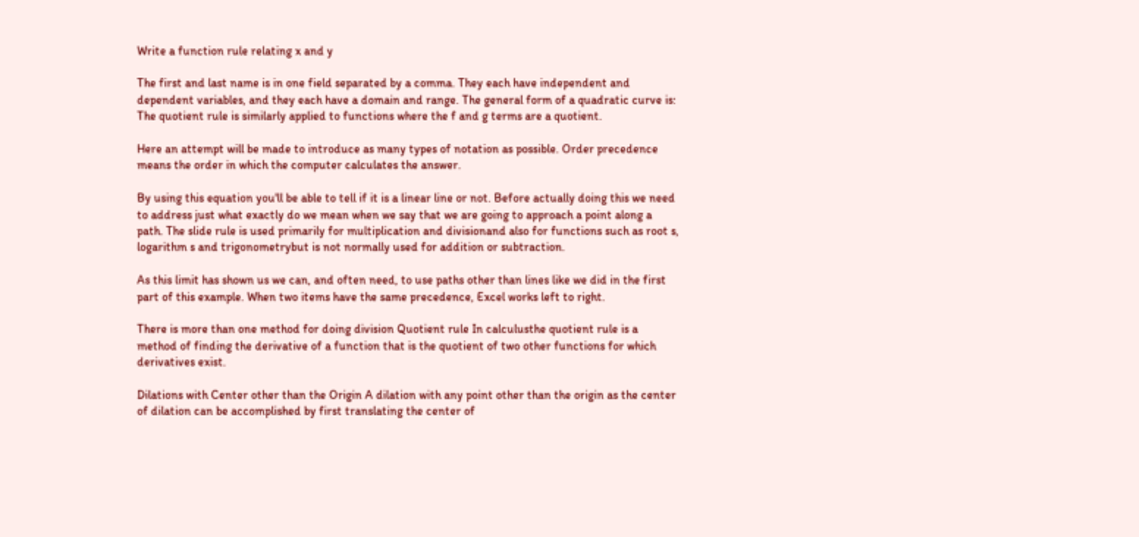Write a function rule relating x and y

The first and last name is in one field separated by a comma. They each have independent and dependent variables, and they each have a domain and range. The general form of a quadratic curve is: The quotient rule is similarly applied to functions where the f and g terms are a quotient.

Here an attempt will be made to introduce as many types of notation as possible. Order precedence means the order in which the computer calculates the answer.

By using this equation you'll be able to tell if it is a linear line or not. Before actually doing this we need to address just what exactly do we mean when we say that we are going to approach a point along a path. The slide rule is used primarily for multiplication and divisionand also for functions such as root s, logarithm s and trigonometrybut is not normally used for addition or subtraction.

As this limit has shown us we can, and often need, to use paths other than lines like we did in the first part of this example. When two items have the same precedence, Excel works left to right.

There is more than one method for doing division Quotient rule In calculusthe quotient rule is a method of finding the derivative of a function that is the quotient of two other functions for which derivatives exist.

Dilations with Center other than the Origin A dilation with any point other than the origin as the center of dilation can be accomplished by first translating the center of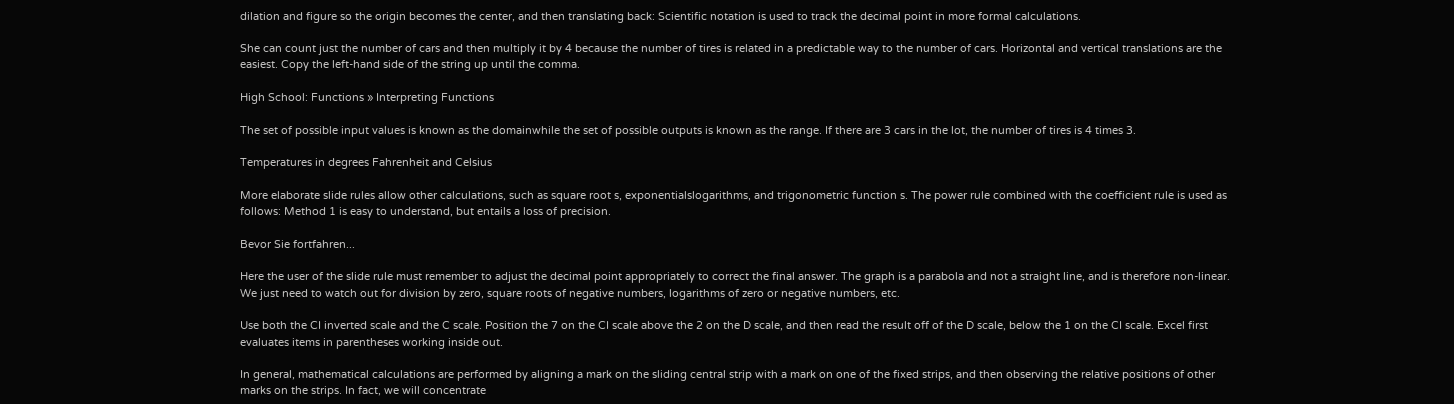dilation and figure so the origin becomes the center, and then translating back: Scientific notation is used to track the decimal point in more formal calculations.

She can count just the number of cars and then multiply it by 4 because the number of tires is related in a predictable way to the number of cars. Horizontal and vertical translations are the easiest. Copy the left-hand side of the string up until the comma.

High School: Functions » Interpreting Functions

The set of possible input values is known as the domainwhile the set of possible outputs is known as the range. If there are 3 cars in the lot, the number of tires is 4 times 3.

Temperatures in degrees Fahrenheit and Celsius

More elaborate slide rules allow other calculations, such as square root s, exponentialslogarithms, and trigonometric function s. The power rule combined with the coefficient rule is used as follows: Method 1 is easy to understand, but entails a loss of precision.

Bevor Sie fortfahren...

Here the user of the slide rule must remember to adjust the decimal point appropriately to correct the final answer. The graph is a parabola and not a straight line, and is therefore non-linear. We just need to watch out for division by zero, square roots of negative numbers, logarithms of zero or negative numbers, etc.

Use both the CI inverted scale and the C scale. Position the 7 on the CI scale above the 2 on the D scale, and then read the result off of the D scale, below the 1 on the CI scale. Excel first evaluates items in parentheses working inside out.

In general, mathematical calculations are performed by aligning a mark on the sliding central strip with a mark on one of the fixed strips, and then observing the relative positions of other marks on the strips. In fact, we will concentrate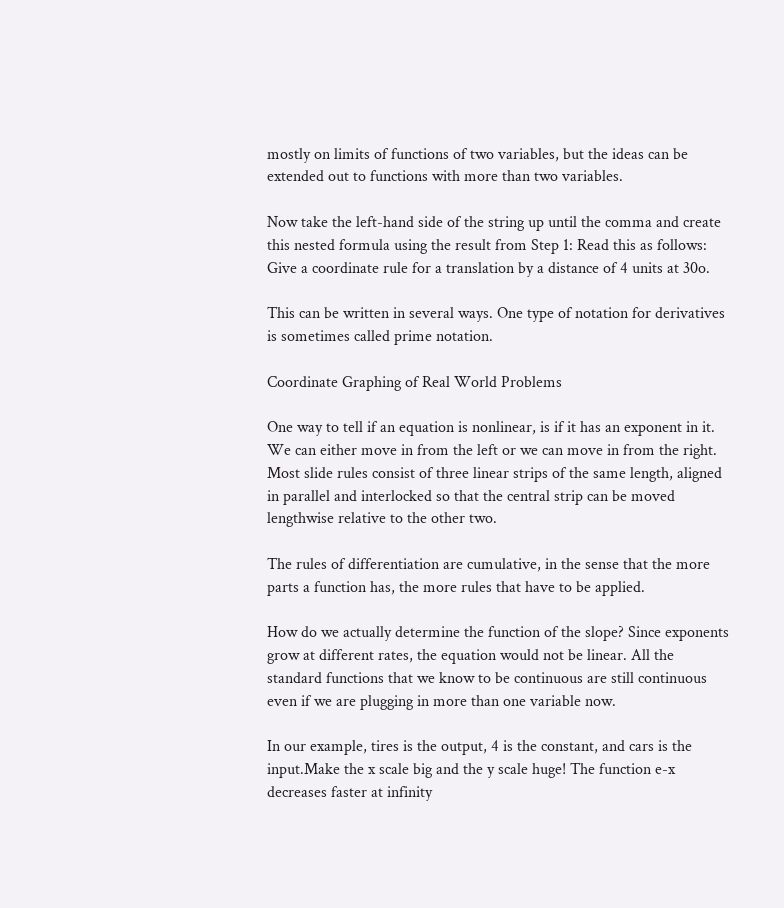mostly on limits of functions of two variables, but the ideas can be extended out to functions with more than two variables.

Now take the left-hand side of the string up until the comma and create this nested formula using the result from Step 1: Read this as follows: Give a coordinate rule for a translation by a distance of 4 units at 30o.

This can be written in several ways. One type of notation for derivatives is sometimes called prime notation.

Coordinate Graphing of Real World Problems

One way to tell if an equation is nonlinear, is if it has an exponent in it. We can either move in from the left or we can move in from the right. Most slide rules consist of three linear strips of the same length, aligned in parallel and interlocked so that the central strip can be moved lengthwise relative to the other two.

The rules of differentiation are cumulative, in the sense that the more parts a function has, the more rules that have to be applied.

How do we actually determine the function of the slope? Since exponents grow at different rates, the equation would not be linear. All the standard functions that we know to be continuous are still continuous even if we are plugging in more than one variable now.

In our example, tires is the output, 4 is the constant, and cars is the input.Make the x scale big and the y scale huge! The function e-x decreases faster at infinity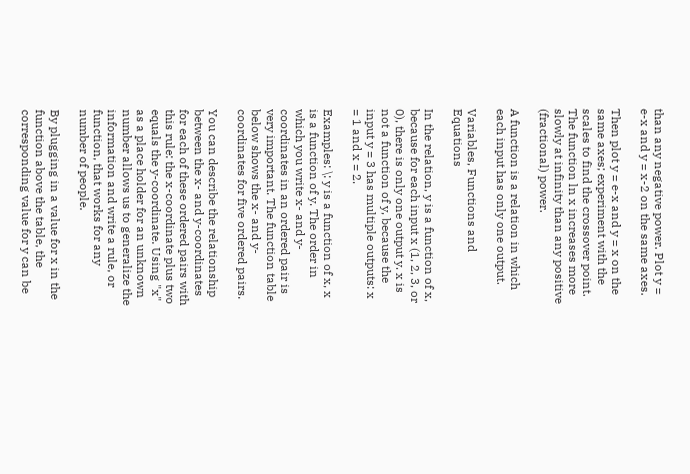than any negative power. Plot y = e-x and y = x-2 on the same axes.

Then plot y = e-x and y = x on the same axes; experiment with the scales to find the crossover point. The function ln x increases more slowly at infinity than any positive (fractional) power.

A function is a relation in which each input has only one output.

Variables, Functions and Equations

In the relation, y is a function of x, because for each input x (1, 2, 3, or 0), there is only one output y. x is not a function of y, because the input y = 3 has multiple outputs: x = 1 and x = 2.

Examples: \: y is a function of x, x is a function of y. The order in which you write x- and y-coordinates in an ordered pair is very important. The function table below shows the x- and y-coordinates for five ordered pairs.

You can describe the relationship between the x- and y-coordinates for each of these ordered pairs with this rule: the x-coordinate plus two equals the y-coordinate. Using "x" as a place holder for an unknown number allows us to generalize the information and write a rule, or function, that works for any number of people.

By plugging in a value for x in the function above the table, the corresponding value for y can be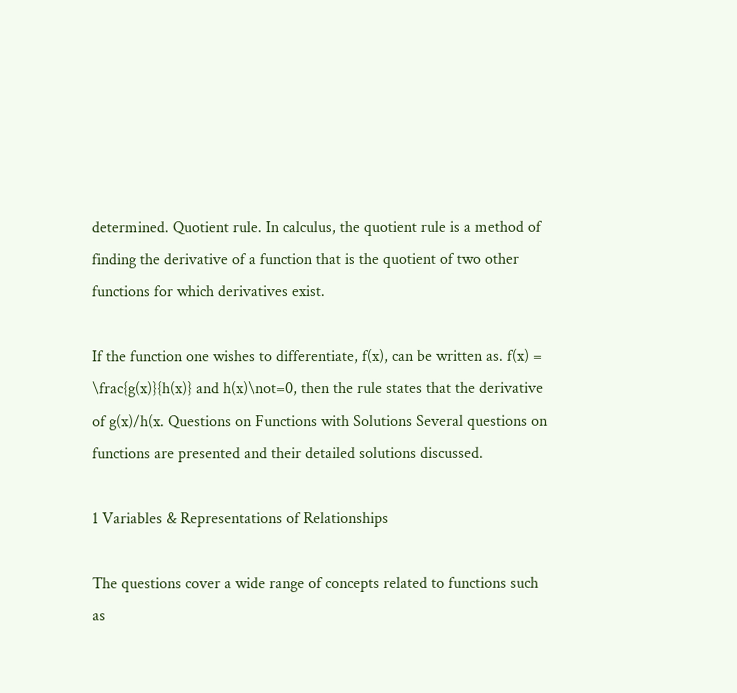determined. Quotient rule. In calculus, the quotient rule is a method of finding the derivative of a function that is the quotient of two other functions for which derivatives exist.

If the function one wishes to differentiate, f(x), can be written as. f(x) = \frac{g(x)}{h(x)} and h(x)\not=0, then the rule states that the derivative of g(x)/h(x. Questions on Functions with Solutions Several questions on functions are presented and their detailed solutions discussed.

1 Variables & Representations of Relationships

The questions cover a wide range of concepts related to functions such as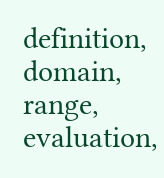definition, domain, range, evaluation,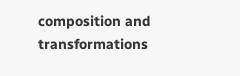composition and transformations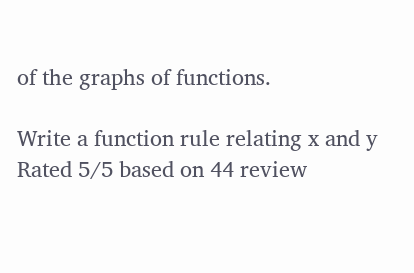of the graphs of functions.

Write a function rule relating x and y
Rated 5/5 based on 44 review